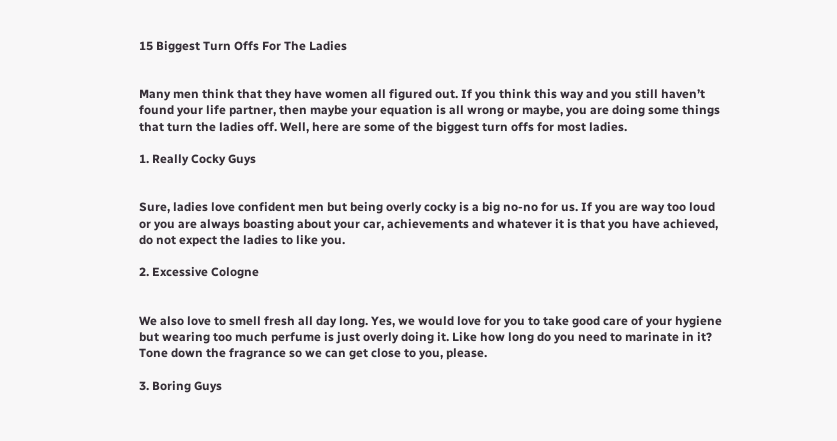15 Biggest Turn Offs For The Ladies


Many men think that they have women all figured out. If you think this way and you still haven’t found your life partner, then maybe your equation is all wrong or maybe, you are doing some things that turn the ladies off. Well, here are some of the biggest turn offs for most ladies.

1. Really Cocky Guys


Sure, ladies love confident men but being overly cocky is a big no-no for us. If you are way too loud or you are always boasting about your car, achievements and whatever it is that you have achieved, do not expect the ladies to like you.

2. Excessive Cologne


We also love to smell fresh all day long. Yes, we would love for you to take good care of your hygiene but wearing too much perfume is just overly doing it. Like how long do you need to marinate in it? Tone down the fragrance so we can get close to you, please.

3. Boring Guys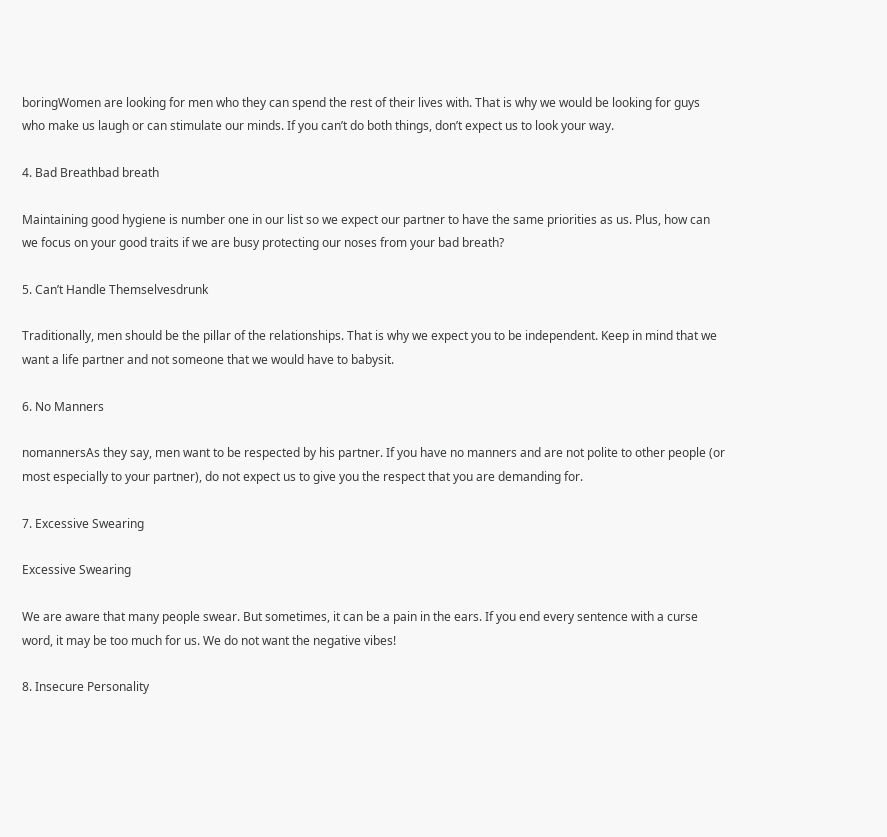boringWomen are looking for men who they can spend the rest of their lives with. That is why we would be looking for guys who make us laugh or can stimulate our minds. If you can’t do both things, don’t expect us to look your way.

4. Bad Breathbad breath

Maintaining good hygiene is number one in our list so we expect our partner to have the same priorities as us. Plus, how can we focus on your good traits if we are busy protecting our noses from your bad breath?

5. Can’t Handle Themselvesdrunk

Traditionally, men should be the pillar of the relationships. That is why we expect you to be independent. Keep in mind that we want a life partner and not someone that we would have to babysit.

6. No Manners

nomannersAs they say, men want to be respected by his partner. If you have no manners and are not polite to other people (or most especially to your partner), do not expect us to give you the respect that you are demanding for.

7. Excessive Swearing

Excessive Swearing

We are aware that many people swear. But sometimes, it can be a pain in the ears. If you end every sentence with a curse word, it may be too much for us. We do not want the negative vibes!

8. Insecure Personality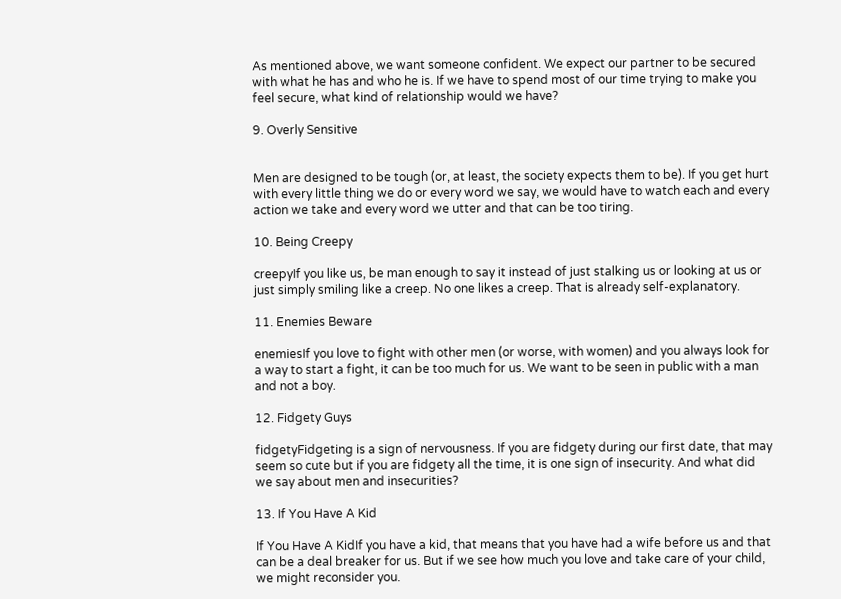As mentioned above, we want someone confident. We expect our partner to be secured with what he has and who he is. If we have to spend most of our time trying to make you feel secure, what kind of relationship would we have?

9. Overly Sensitive


Men are designed to be tough (or, at least, the society expects them to be). If you get hurt with every little thing we do or every word we say, we would have to watch each and every action we take and every word we utter and that can be too tiring.

10. Being Creepy

creepyIf you like us, be man enough to say it instead of just stalking us or looking at us or just simply smiling like a creep. No one likes a creep. That is already self-explanatory.

11. Enemies Beware

enemiesIf you love to fight with other men (or worse, with women) and you always look for a way to start a fight, it can be too much for us. We want to be seen in public with a man and not a boy.

12. Fidgety Guys

fidgetyFidgeting is a sign of nervousness. If you are fidgety during our first date, that may seem so cute but if you are fidgety all the time, it is one sign of insecurity. And what did we say about men and insecurities?

13. If You Have A Kid

If You Have A KidIf you have a kid, that means that you have had a wife before us and that can be a deal breaker for us. But if we see how much you love and take care of your child, we might reconsider you.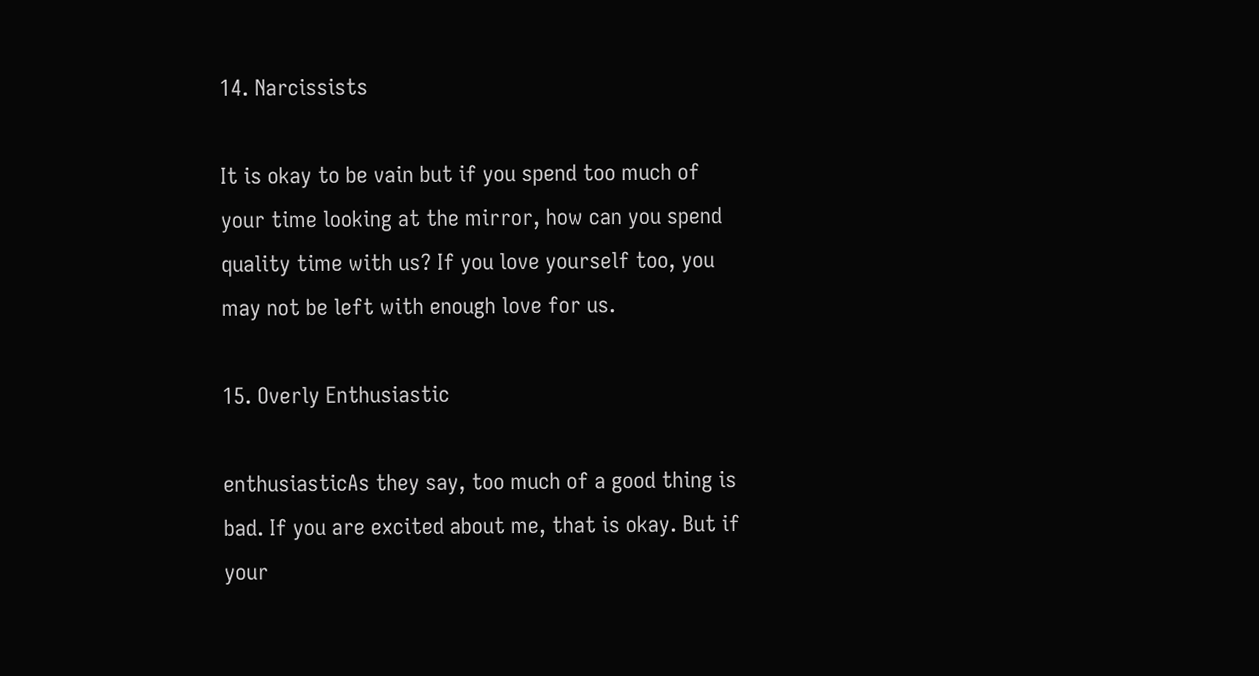14. Narcissists

It is okay to be vain but if you spend too much of your time looking at the mirror, how can you spend quality time with us? If you love yourself too, you may not be left with enough love for us.

15. Overly Enthusiastic

enthusiasticAs they say, too much of a good thing is bad. If you are excited about me, that is okay. But if your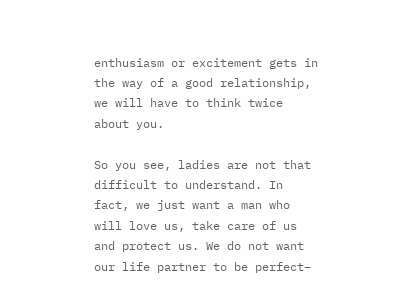enthusiasm or excitement gets in the way of a good relationship, we will have to think twice about you.

So you see, ladies are not that difficult to understand. In fact, we just want a man who will love us, take care of us and protect us. We do not want our life partner to be perfect–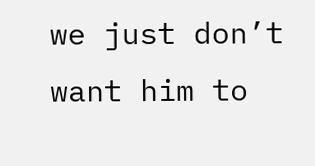we just don’t want him to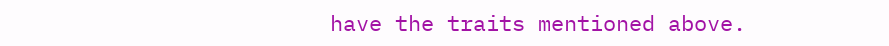have the traits mentioned above.